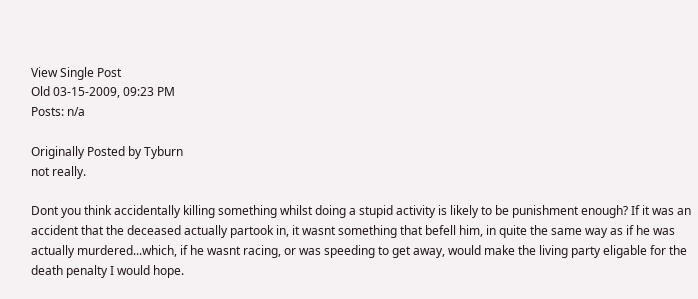View Single Post
Old 03-15-2009, 09:23 PM
Posts: n/a

Originally Posted by Tyburn
not really.

Dont you think accidentally killing something whilst doing a stupid activity is likely to be punishment enough? If it was an accident that the deceased actually partook in, it wasnt something that befell him, in quite the same way as if he was actually murdered...which, if he wasnt racing, or was speeding to get away, would make the living party eligable for the death penalty I would hope.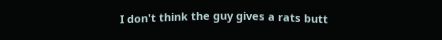I don't think the guy gives a rats butt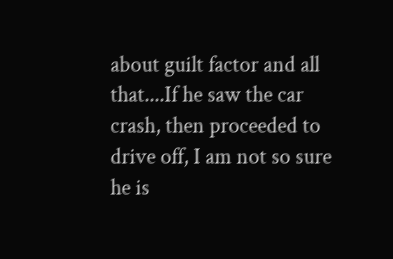about guilt factor and all that....If he saw the car crash, then proceeded to drive off, I am not so sure he is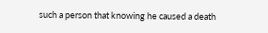such a person that knowing he caused a death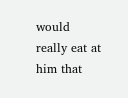would really eat at him that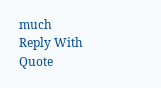much
Reply With Quote